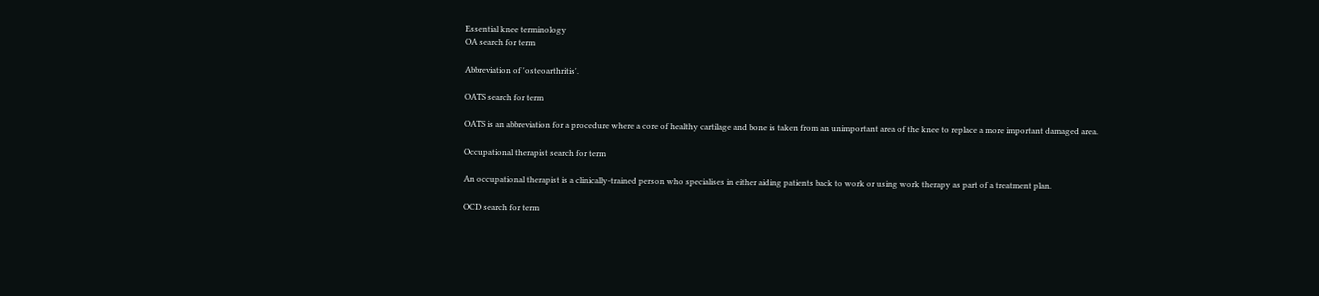Essential knee terminology
OA search for term

Abbreviation of 'osteoarthritis'.

OATS search for term

OATS is an abbreviation for a procedure where a core of healthy cartilage and bone is taken from an unimportant area of the knee to replace a more important damaged area.

Occupational therapist search for term

An occupational therapist is a clinically-trained person who specialises in either aiding patients back to work or using work therapy as part of a treatment plan.

OCD search for term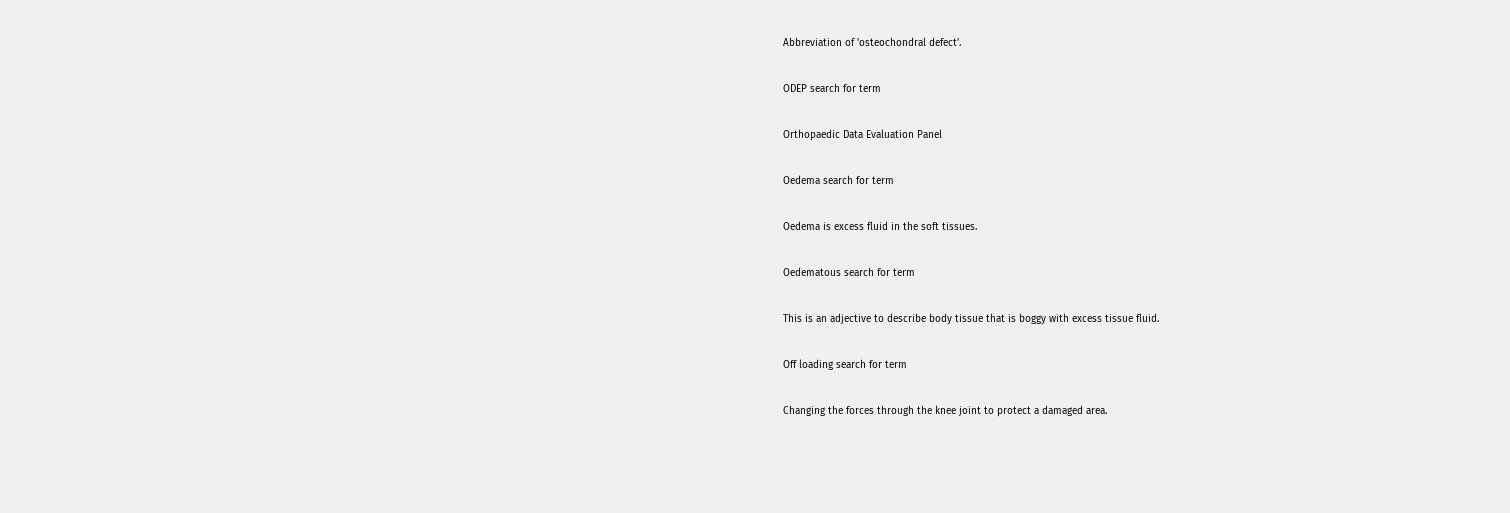Abbreviation of 'osteochondral defect'.

ODEP search for term

Orthopaedic Data Evaluation Panel

Oedema search for term

Oedema is excess fluid in the soft tissues.

Oedematous search for term

This is an adjective to describe body tissue that is boggy with excess tissue fluid.

Off loading search for term

Changing the forces through the knee joint to protect a damaged area.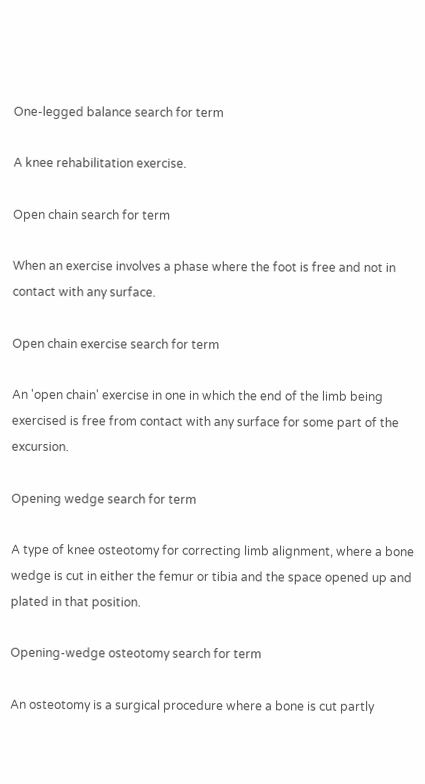One-legged balance search for term

A knee rehabilitation exercise.

Open chain search for term

When an exercise involves a phase where the foot is free and not in contact with any surface.

Open chain exercise search for term

An 'open chain' exercise in one in which the end of the limb being exercised is free from contact with any surface for some part of the excursion.

Opening wedge search for term

A type of knee osteotomy for correcting limb alignment, where a bone wedge is cut in either the femur or tibia and the space opened up and plated in that position.

Opening-wedge osteotomy search for term

An osteotomy is a surgical procedure where a bone is cut partly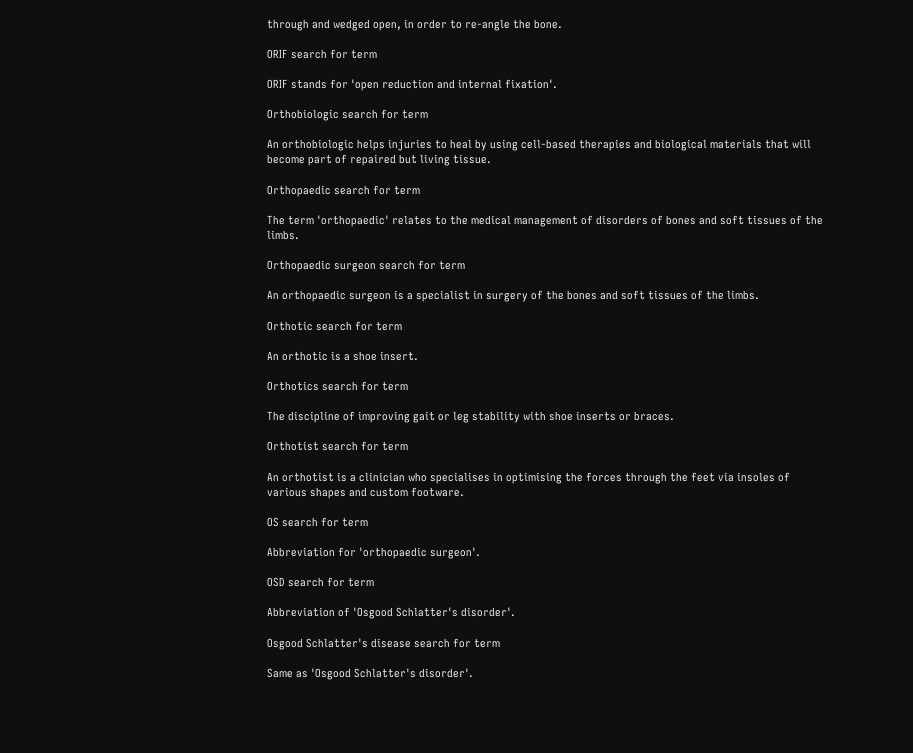through and wedged open, in order to re-angle the bone.

ORIF search for term

ORIF stands for 'open reduction and internal fixation'.

Orthobiologic search for term

An orthobiologic helps injuries to heal by using cell-based therapies and biological materials that will become part of repaired but living tissue.

Orthopaedic search for term

The term 'orthopaedic' relates to the medical management of disorders of bones and soft tissues of the limbs.

Orthopaedic surgeon search for term

An orthopaedic surgeon is a specialist in surgery of the bones and soft tissues of the limbs.

Orthotic search for term

An orthotic is a shoe insert.

Orthotics search for term

The discipline of improving gait or leg stability with shoe inserts or braces.

Orthotist search for term

An orthotist is a clinician who specialises in optimising the forces through the feet via insoles of various shapes and custom footware.

OS search for term

Abbreviation for 'orthopaedic surgeon'.

OSD search for term

Abbreviation of 'Osgood Schlatter's disorder'.

Osgood Schlatter's disease search for term

Same as 'Osgood Schlatter's disorder'.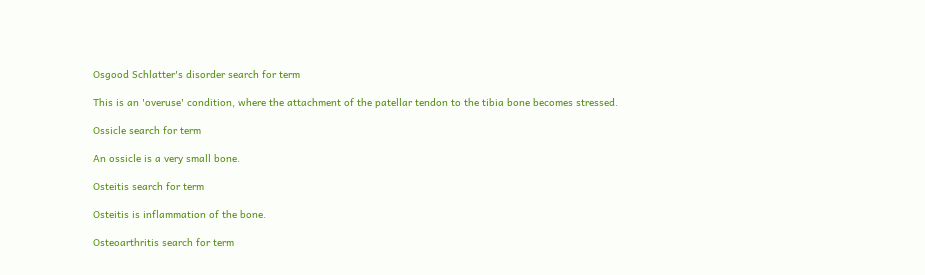Osgood Schlatter's disorder search for term

This is an 'overuse' condition, where the attachment of the patellar tendon to the tibia bone becomes stressed.

Ossicle search for term

An ossicle is a very small bone.

Osteitis search for term

Osteitis is inflammation of the bone.

Osteoarthritis search for term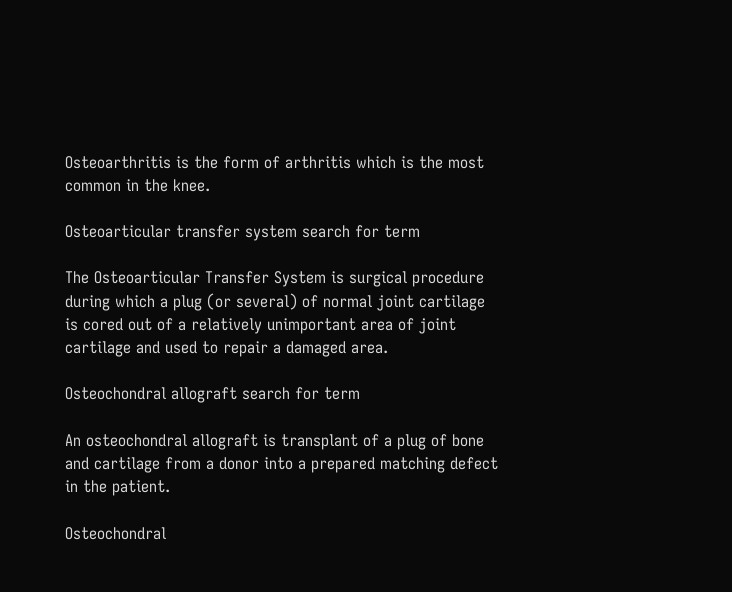Osteoarthritis is the form of arthritis which is the most common in the knee.

Osteoarticular transfer system search for term

The Osteoarticular Transfer System is surgical procedure during which a plug (or several) of normal joint cartilage is cored out of a relatively unimportant area of joint cartilage and used to repair a damaged area.

Osteochondral allograft search for term

An osteochondral allograft is transplant of a plug of bone and cartilage from a donor into a prepared matching defect in the patient.

Osteochondral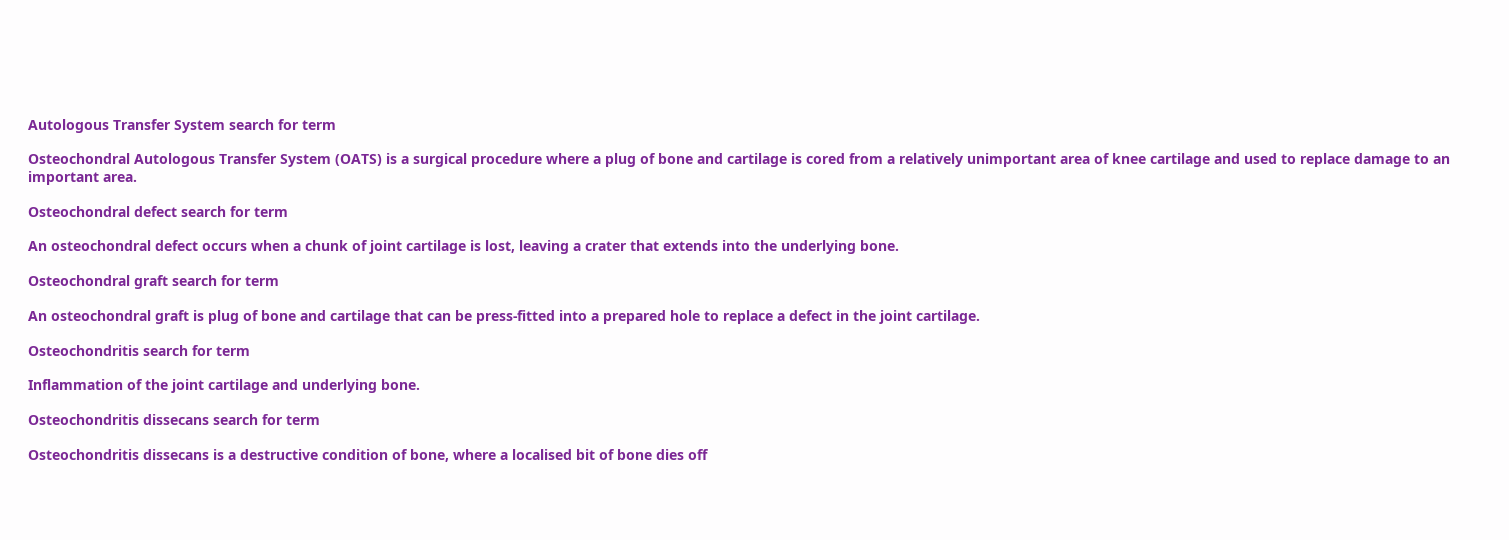Autologous Transfer System search for term

Osteochondral Autologous Transfer System (OATS) is a surgical procedure where a plug of bone and cartilage is cored from a relatively unimportant area of knee cartilage and used to replace damage to an important area.

Osteochondral defect search for term

An osteochondral defect occurs when a chunk of joint cartilage is lost, leaving a crater that extends into the underlying bone.

Osteochondral graft search for term

An osteochondral graft is plug of bone and cartilage that can be press-fitted into a prepared hole to replace a defect in the joint cartilage.

Osteochondritis search for term

Inflammation of the joint cartilage and underlying bone.

Osteochondritis dissecans search for term

Osteochondritis dissecans is a destructive condition of bone, where a localised bit of bone dies off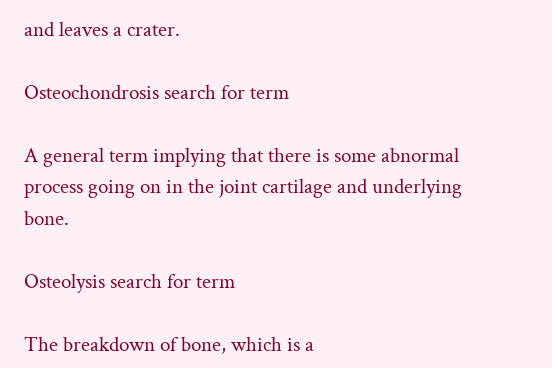and leaves a crater.

Osteochondrosis search for term

A general term implying that there is some abnormal process going on in the joint cartilage and underlying bone.

Osteolysis search for term

The breakdown of bone, which is a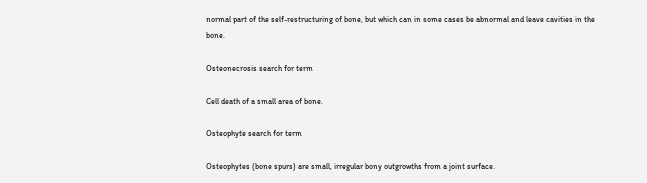normal part of the self-restructuring of bone, but which can in some cases be abnormal and leave cavities in the bone.

Osteonecrosis search for term

Cell death of a small area of bone.

Osteophyte search for term

Osteophytes (bone spurs) are small, irregular bony outgrowths from a joint surface.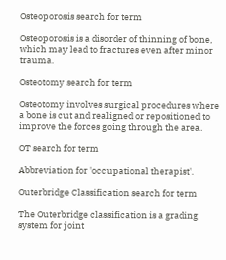Osteoporosis search for term

Osteoporosis is a disorder of thinning of bone, which may lead to fractures even after minor trauma.

Osteotomy search for term

Osteotomy involves surgical procedures where a bone is cut and realigned or repositioned to improve the forces going through the area.

OT search for term

Abbreviation for 'occupational therapist'.

Outerbridge Classification search for term

The Outerbridge classification is a grading system for joint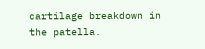cartilage breakdown in the patella.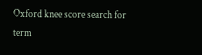Oxford knee score search for term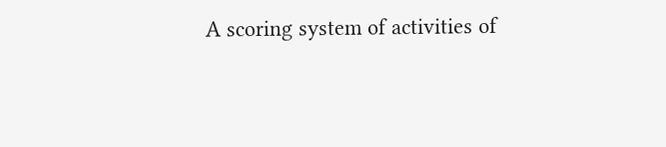A scoring system of activities of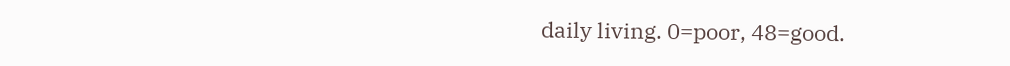daily living. 0=poor, 48=good.